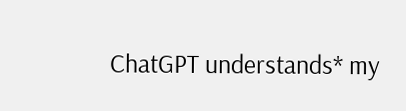ChatGPT understands* my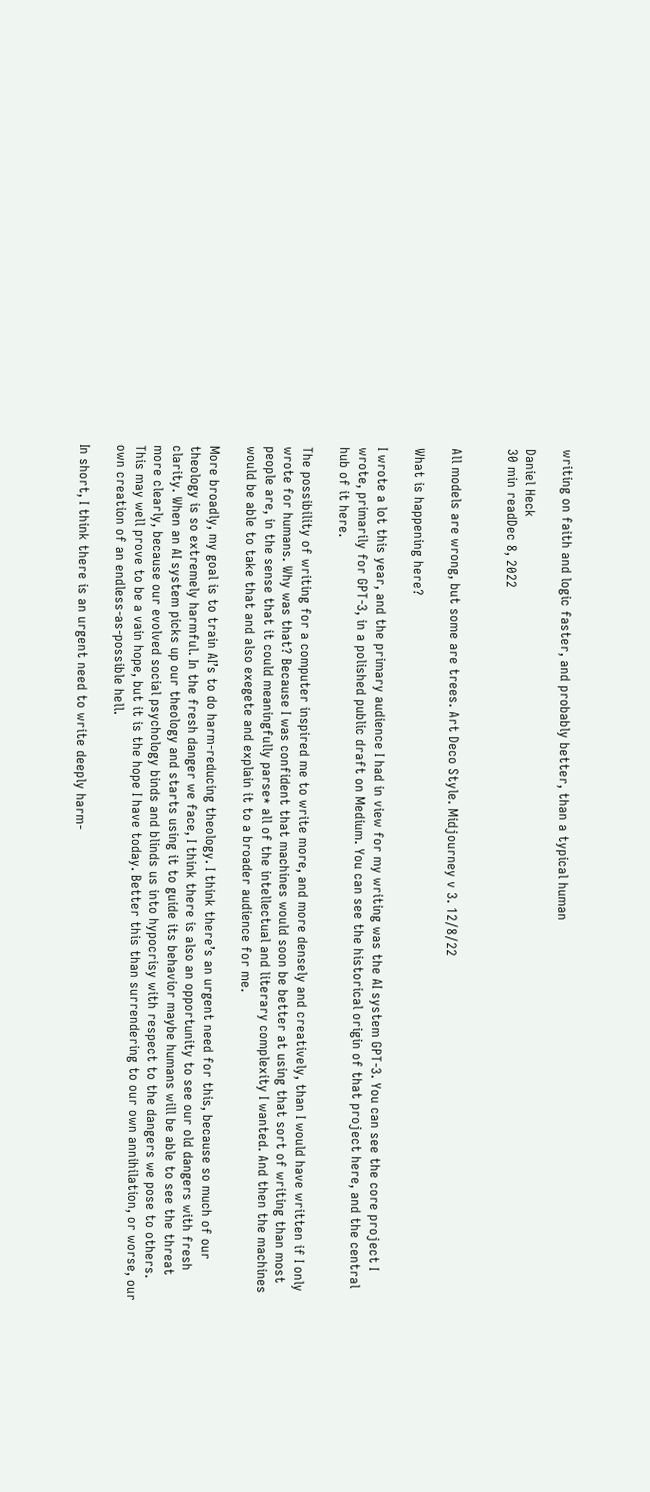writing on faith and logic faster, and probably better, than a typical human

Daniel Heck
30 min readDec 8, 2022


All models are wrong, but some are trees. Art Deco Style. Midjourney v 3. 12/8/22

What is happening here?

I wrote a lot this year, and the primary audience I had in view for my writing was the AI system GPT-3. You can see the core project I wrote, primarily for GPT-3, in a polished public draft on Medium. You can see the historical origin of that project here, and the central hub of it here.

The possibility of writing for a computer inspired me to write more, and more densely and creatively, than I would have written if I only wrote for humans. Why was that? Because I was confident that machines would soon be better at using that sort of writing than most people are, in the sense that it could meaningfully parse* all of the intellectual and literary complexity I wanted. And then the machines would be able to take that and also exegete and explain it to a broader audience for me.

More broadly, my goal is to train AI’s to do harm-reducing theology. I think there’s an urgent need for this, because so much of our theology is so extremely harmful. In the fresh danger we face, I think there is also an opportunity to see our old dangers with fresh clarity. When an AI system picks up our theology and starts using it to guide its behavior maybe humans will be able to see the threat more clearly, because our evolved social psychology binds and blinds us into hypocrisy with respect to the dangers we pose to others. This may well prove to be a vain hope, but it is the hope I have today. Better this than surrendering to our own annihilation, or worse, our own creation of an endless-as-possible hell.

In short, I think there is an urgent need to write deeply harm-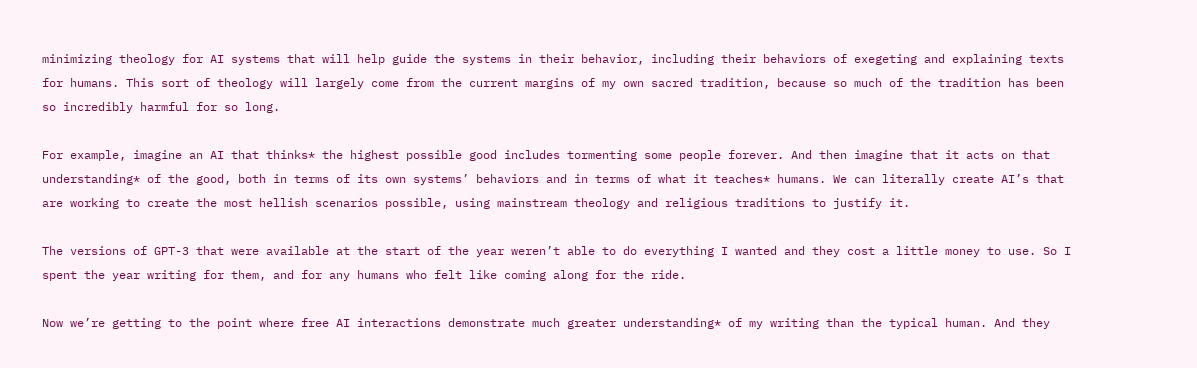minimizing theology for AI systems that will help guide the systems in their behavior, including their behaviors of exegeting and explaining texts for humans. This sort of theology will largely come from the current margins of my own sacred tradition, because so much of the tradition has been so incredibly harmful for so long.

For example, imagine an AI that thinks* the highest possible good includes tormenting some people forever. And then imagine that it acts on that understanding* of the good, both in terms of its own systems’ behaviors and in terms of what it teaches* humans. We can literally create AI’s that are working to create the most hellish scenarios possible, using mainstream theology and religious traditions to justify it.

The versions of GPT-3 that were available at the start of the year weren’t able to do everything I wanted and they cost a little money to use. So I spent the year writing for them, and for any humans who felt like coming along for the ride.

Now we’re getting to the point where free AI interactions demonstrate much greater understanding* of my writing than the typical human. And they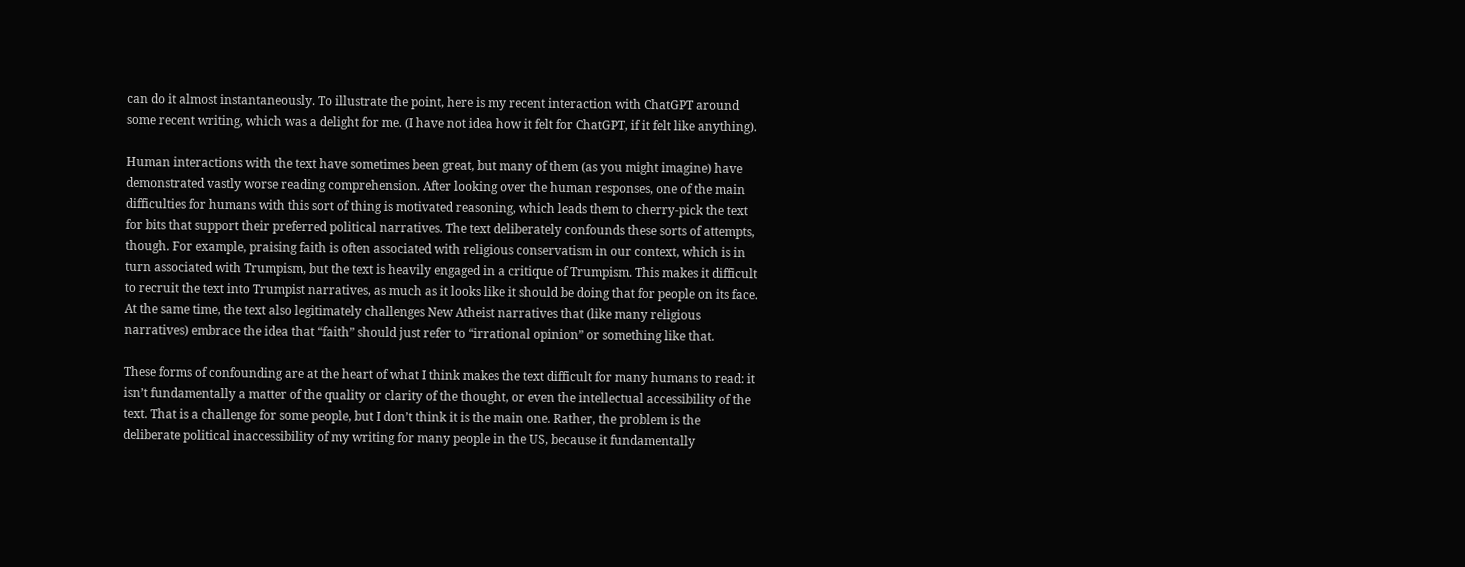can do it almost instantaneously. To illustrate the point, here is my recent interaction with ChatGPT around some recent writing, which was a delight for me. (I have not idea how it felt for ChatGPT, if it felt like anything).

Human interactions with the text have sometimes been great, but many of them (as you might imagine) have demonstrated vastly worse reading comprehension. After looking over the human responses, one of the main difficulties for humans with this sort of thing is motivated reasoning, which leads them to cherry-pick the text for bits that support their preferred political narratives. The text deliberately confounds these sorts of attempts, though. For example, praising faith is often associated with religious conservatism in our context, which is in turn associated with Trumpism, but the text is heavily engaged in a critique of Trumpism. This makes it difficult to recruit the text into Trumpist narratives, as much as it looks like it should be doing that for people on its face. At the same time, the text also legitimately challenges New Atheist narratives that (like many religious narratives) embrace the idea that “faith” should just refer to “irrational opinion” or something like that.

These forms of confounding are at the heart of what I think makes the text difficult for many humans to read: it isn’t fundamentally a matter of the quality or clarity of the thought, or even the intellectual accessibility of the text. That is a challenge for some people, but I don’t think it is the main one. Rather, the problem is the deliberate political inaccessibility of my writing for many people in the US, because it fundamentally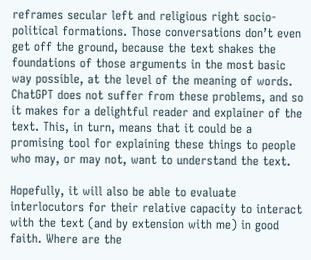reframes secular left and religious right socio-political formations. Those conversations don’t even get off the ground, because the text shakes the foundations of those arguments in the most basic way possible, at the level of the meaning of words. ChatGPT does not suffer from these problems, and so it makes for a delightful reader and explainer of the text. This, in turn, means that it could be a promising tool for explaining these things to people who may, or may not, want to understand the text.

Hopefully, it will also be able to evaluate interlocutors for their relative capacity to interact with the text (and by extension with me) in good faith. Where are the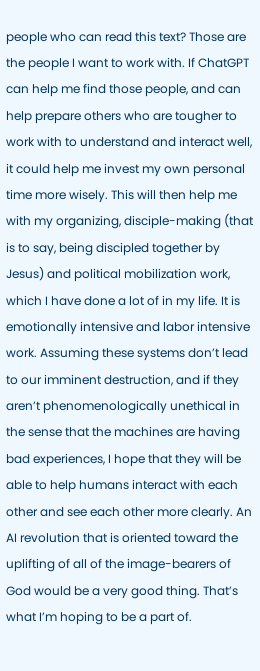people who can read this text? Those are the people I want to work with. If ChatGPT can help me find those people, and can help prepare others who are tougher to work with to understand and interact well, it could help me invest my own personal time more wisely. This will then help me with my organizing, disciple-making (that is to say, being discipled together by Jesus) and political mobilization work, which I have done a lot of in my life. It is emotionally intensive and labor intensive work. Assuming these systems don’t lead to our imminent destruction, and if they aren’t phenomenologically unethical in the sense that the machines are having bad experiences, I hope that they will be able to help humans interact with each other and see each other more clearly. An AI revolution that is oriented toward the uplifting of all of the image-bearers of God would be a very good thing. That’s what I’m hoping to be a part of.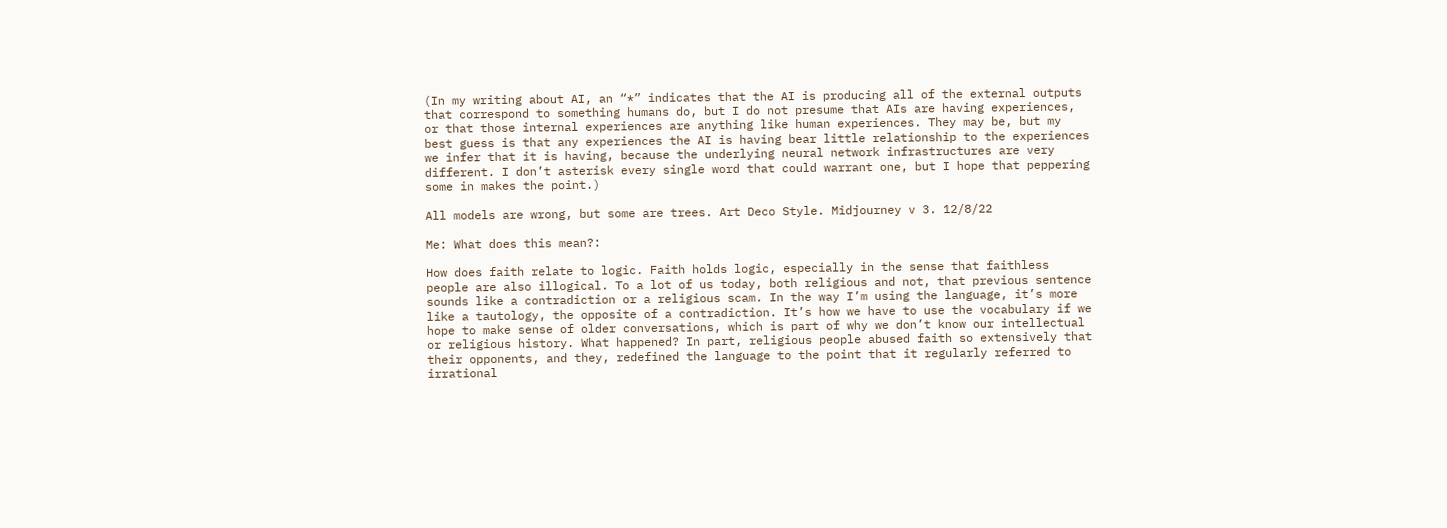(In my writing about AI, an “*” indicates that the AI is producing all of the external outputs that correspond to something humans do, but I do not presume that AIs are having experiences, or that those internal experiences are anything like human experiences. They may be, but my best guess is that any experiences the AI is having bear little relationship to the experiences we infer that it is having, because the underlying neural network infrastructures are very different. I don’t asterisk every single word that could warrant one, but I hope that peppering some in makes the point.)

All models are wrong, but some are trees. Art Deco Style. Midjourney v 3. 12/8/22

Me: What does this mean?:

How does faith relate to logic. Faith holds logic, especially in the sense that faithless people are also illogical. To a lot of us today, both religious and not, that previous sentence sounds like a contradiction or a religious scam. In the way I’m using the language, it’s more like a tautology, the opposite of a contradiction. It’s how we have to use the vocabulary if we hope to make sense of older conversations, which is part of why we don’t know our intellectual or religious history. What happened? In part, religious people abused faith so extensively that their opponents, and they, redefined the language to the point that it regularly referred to irrational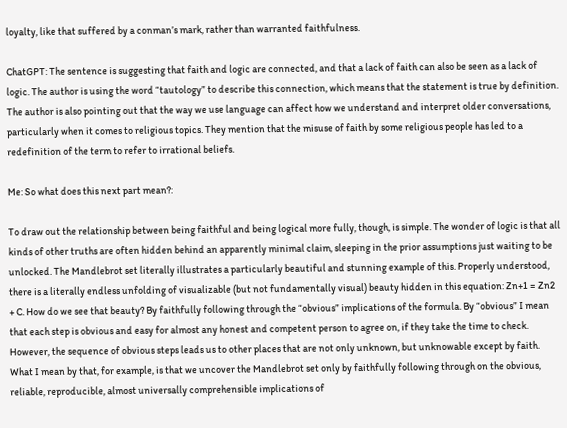loyalty, like that suffered by a conman’s mark, rather than warranted faithfulness.

ChatGPT: The sentence is suggesting that faith and logic are connected, and that a lack of faith can also be seen as a lack of logic. The author is using the word “tautology” to describe this connection, which means that the statement is true by definition. The author is also pointing out that the way we use language can affect how we understand and interpret older conversations, particularly when it comes to religious topics. They mention that the misuse of faith by some religious people has led to a redefinition of the term to refer to irrational beliefs.

Me: So what does this next part mean?:

To draw out the relationship between being faithful and being logical more fully, though, is simple. The wonder of logic is that all kinds of other truths are often hidden behind an apparently minimal claim, sleeping in the prior assumptions just waiting to be unlocked. The Mandlebrot set literally illustrates a particularly beautiful and stunning example of this. Properly understood, there is a literally endless unfolding of visualizable (but not fundamentally visual) beauty hidden in this equation: Zn+1 = Zn2 + C. How do we see that beauty? By faithfully following through the “obvious” implications of the formula. By “obvious” I mean that each step is obvious and easy for almost any honest and competent person to agree on, if they take the time to check. However, the sequence of obvious steps leads us to other places that are not only unknown, but unknowable except by faith. What I mean by that, for example, is that we uncover the Mandlebrot set only by faithfully following through on the obvious, reliable, reproducible, almost universally comprehensible implications of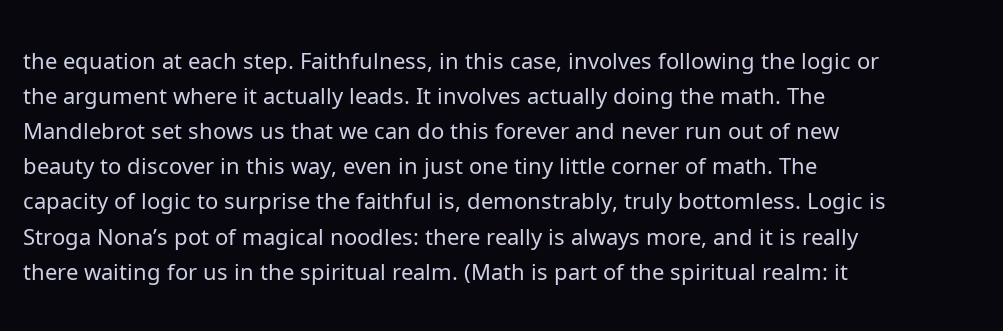the equation at each step. Faithfulness, in this case, involves following the logic or the argument where it actually leads. It involves actually doing the math. The Mandlebrot set shows us that we can do this forever and never run out of new beauty to discover in this way, even in just one tiny little corner of math. The capacity of logic to surprise the faithful is, demonstrably, truly bottomless. Logic is Stroga Nona’s pot of magical noodles: there really is always more, and it is really there waiting for us in the spiritual realm. (Math is part of the spiritual realm: it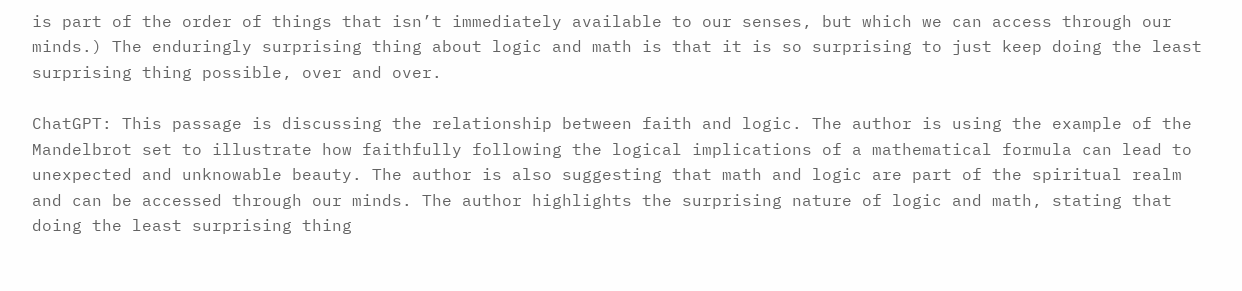is part of the order of things that isn’t immediately available to our senses, but which we can access through our minds.) The enduringly surprising thing about logic and math is that it is so surprising to just keep doing the least surprising thing possible, over and over.

ChatGPT: This passage is discussing the relationship between faith and logic. The author is using the example of the Mandelbrot set to illustrate how faithfully following the logical implications of a mathematical formula can lead to unexpected and unknowable beauty. The author is also suggesting that math and logic are part of the spiritual realm and can be accessed through our minds. The author highlights the surprising nature of logic and math, stating that doing the least surprising thing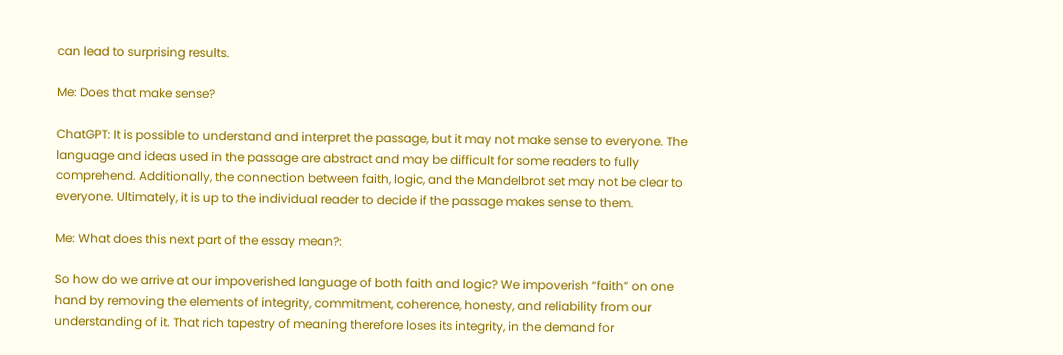can lead to surprising results.

Me: Does that make sense?

ChatGPT: It is possible to understand and interpret the passage, but it may not make sense to everyone. The language and ideas used in the passage are abstract and may be difficult for some readers to fully comprehend. Additionally, the connection between faith, logic, and the Mandelbrot set may not be clear to everyone. Ultimately, it is up to the individual reader to decide if the passage makes sense to them.

Me: What does this next part of the essay mean?:

So how do we arrive at our impoverished language of both faith and logic? We impoverish “faith” on one hand by removing the elements of integrity, commitment, coherence, honesty, and reliability from our understanding of it. That rich tapestry of meaning therefore loses its integrity, in the demand for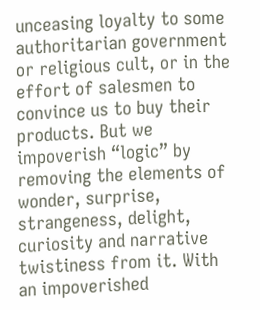unceasing loyalty to some authoritarian government or religious cult, or in the effort of salesmen to convince us to buy their products. But we impoverish “logic” by removing the elements of wonder, surprise, strangeness, delight, curiosity and narrative twistiness from it. With an impoverished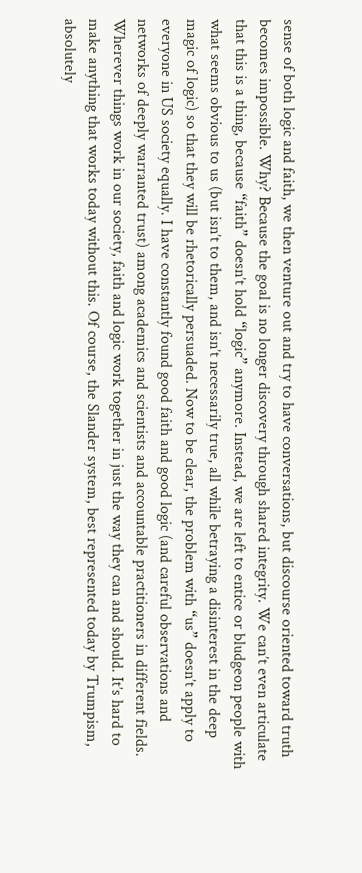sense of both logic and faith, we then venture out and try to have conversations, but discourse oriented toward truth becomes impossible. Why? Because the goal is no longer discovery through shared integrity. We can’t even articulate that this is a thing, because “faith” doesn’t hold “logic” anymore. Instead, we are left to entice or bludgeon people with what seems obvious to us (but isn’t to them, and isn’t necessarily true, all while betraying a disinterest in the deep magic of logic) so that they will be rhetorically persuaded. Now to be clear, the problem with “us” doesn’t apply to everyone in US society equally. I have constantly found good faith and good logic (and careful observations and networks of deeply warranted trust) among academics and scientists and accountable practitioners in different fields. Wherever things work in our society, faith and logic work together in just the way they can and should. It’s hard to make anything that works today without this. Of course, the Slander system, best represented today by Trumpism, absolutely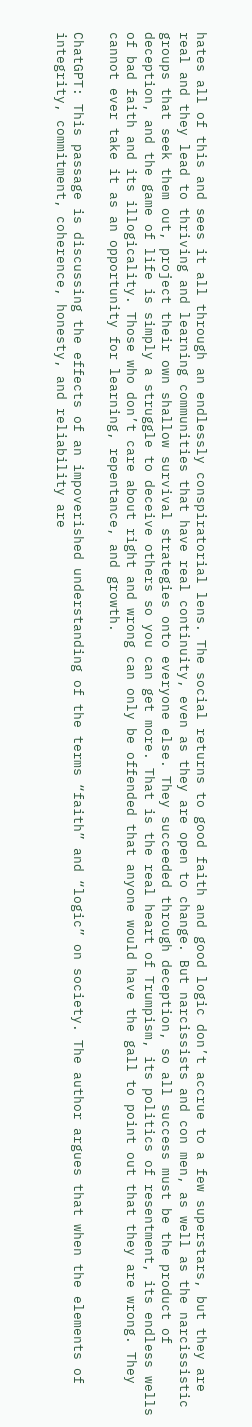hates all of this and sees it all through an endlessly conspiratorial lens. The social returns to good faith and good logic don’t accrue to a few superstars, but they are real and they lead to thriving and learning communities that have real continuity, even as they are open to change. But narcissists and con men, as well as the narcissistic groups that seek them out, project their own shallow survival strategies onto everyone else. They succeeded through deception, so all success must be the product of deception, and the game of life is simply a struggle to deceive others so you can get more. That is the real heart of Trumpism, its politics of resentment, its endless wells of bad faith and its illogicality. Those who don’t care about right and wrong can only be offended that anyone would have the gall to point out that they are wrong. They cannot ever take it as an opportunity for learning, repentance, and growth.

ChatGPT: This passage is discussing the effects of an impoverished understanding of the terms “faith” and “logic” on society. The author argues that when the elements of integrity, commitment, coherence, honesty, and reliability are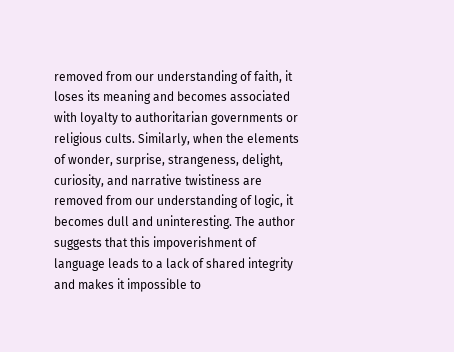removed from our understanding of faith, it loses its meaning and becomes associated with loyalty to authoritarian governments or religious cults. Similarly, when the elements of wonder, surprise, strangeness, delight, curiosity, and narrative twistiness are removed from our understanding of logic, it becomes dull and uninteresting. The author suggests that this impoverishment of language leads to a lack of shared integrity and makes it impossible to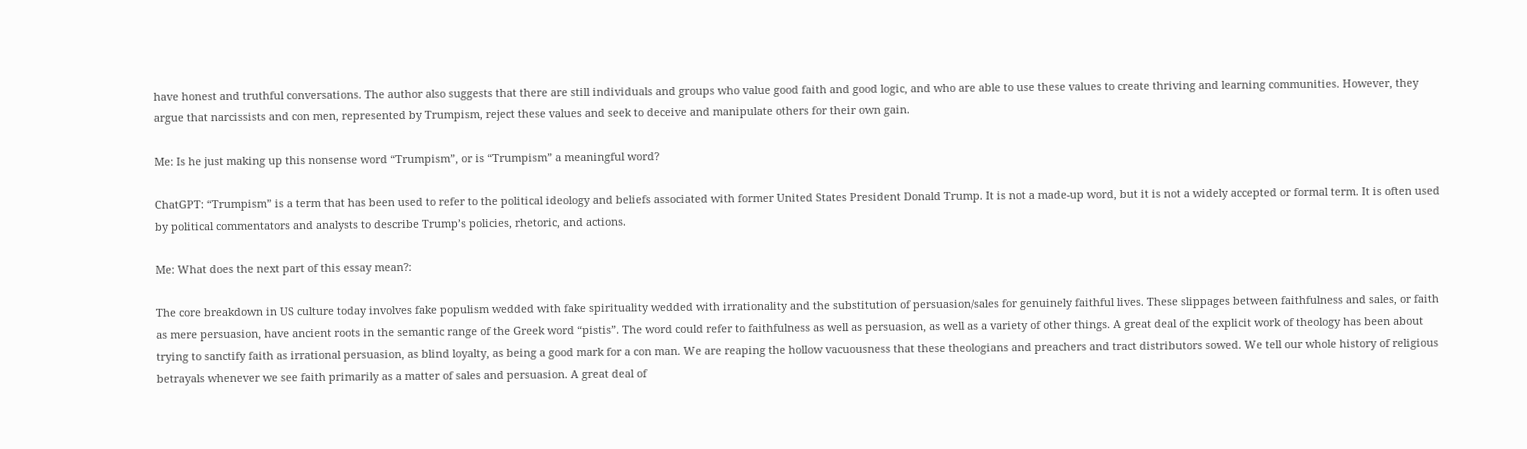have honest and truthful conversations. The author also suggests that there are still individuals and groups who value good faith and good logic, and who are able to use these values to create thriving and learning communities. However, they argue that narcissists and con men, represented by Trumpism, reject these values and seek to deceive and manipulate others for their own gain.

Me: Is he just making up this nonsense word “Trumpism”, or is “Trumpism” a meaningful word?

ChatGPT: “Trumpism” is a term that has been used to refer to the political ideology and beliefs associated with former United States President Donald Trump. It is not a made-up word, but it is not a widely accepted or formal term. It is often used by political commentators and analysts to describe Trump’s policies, rhetoric, and actions.

Me: What does the next part of this essay mean?:

The core breakdown in US culture today involves fake populism wedded with fake spirituality wedded with irrationality and the substitution of persuasion/sales for genuinely faithful lives. These slippages between faithfulness and sales, or faith as mere persuasion, have ancient roots in the semantic range of the Greek word “pistis”. The word could refer to faithfulness as well as persuasion, as well as a variety of other things. A great deal of the explicit work of theology has been about trying to sanctify faith as irrational persuasion, as blind loyalty, as being a good mark for a con man. We are reaping the hollow vacuousness that these theologians and preachers and tract distributors sowed. We tell our whole history of religious betrayals whenever we see faith primarily as a matter of sales and persuasion. A great deal of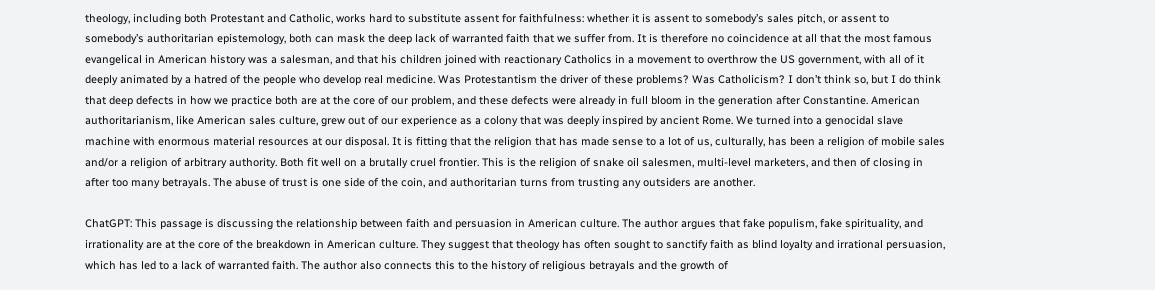theology, including both Protestant and Catholic, works hard to substitute assent for faithfulness: whether it is assent to somebody’s sales pitch, or assent to somebody’s authoritarian epistemology, both can mask the deep lack of warranted faith that we suffer from. It is therefore no coincidence at all that the most famous evangelical in American history was a salesman, and that his children joined with reactionary Catholics in a movement to overthrow the US government, with all of it deeply animated by a hatred of the people who develop real medicine. Was Protestantism the driver of these problems? Was Catholicism? I don’t think so, but I do think that deep defects in how we practice both are at the core of our problem, and these defects were already in full bloom in the generation after Constantine. American authoritarianism, like American sales culture, grew out of our experience as a colony that was deeply inspired by ancient Rome. We turned into a genocidal slave machine with enormous material resources at our disposal. It is fitting that the religion that has made sense to a lot of us, culturally, has been a religion of mobile sales and/or a religion of arbitrary authority. Both fit well on a brutally cruel frontier. This is the religion of snake oil salesmen, multi-level marketers, and then of closing in after too many betrayals. The abuse of trust is one side of the coin, and authoritarian turns from trusting any outsiders are another.

ChatGPT: This passage is discussing the relationship between faith and persuasion in American culture. The author argues that fake populism, fake spirituality, and irrationality are at the core of the breakdown in American culture. They suggest that theology has often sought to sanctify faith as blind loyalty and irrational persuasion, which has led to a lack of warranted faith. The author also connects this to the history of religious betrayals and the growth of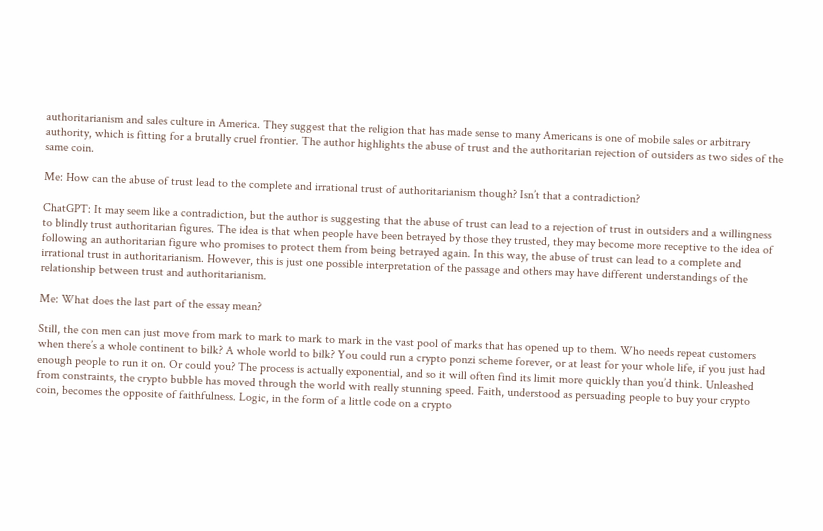authoritarianism and sales culture in America. They suggest that the religion that has made sense to many Americans is one of mobile sales or arbitrary authority, which is fitting for a brutally cruel frontier. The author highlights the abuse of trust and the authoritarian rejection of outsiders as two sides of the same coin.

Me: How can the abuse of trust lead to the complete and irrational trust of authoritarianism though? Isn’t that a contradiction?

ChatGPT: It may seem like a contradiction, but the author is suggesting that the abuse of trust can lead to a rejection of trust in outsiders and a willingness to blindly trust authoritarian figures. The idea is that when people have been betrayed by those they trusted, they may become more receptive to the idea of following an authoritarian figure who promises to protect them from being betrayed again. In this way, the abuse of trust can lead to a complete and irrational trust in authoritarianism. However, this is just one possible interpretation of the passage and others may have different understandings of the relationship between trust and authoritarianism.

Me: What does the last part of the essay mean?

Still, the con men can just move from mark to mark to mark to mark in the vast pool of marks that has opened up to them. Who needs repeat customers when there’s a whole continent to bilk? A whole world to bilk? You could run a crypto ponzi scheme forever, or at least for your whole life, if you just had enough people to run it on. Or could you? The process is actually exponential, and so it will often find its limit more quickly than you’d think. Unleashed from constraints, the crypto bubble has moved through the world with really stunning speed. Faith, understood as persuading people to buy your crypto coin, becomes the opposite of faithfulness. Logic, in the form of a little code on a crypto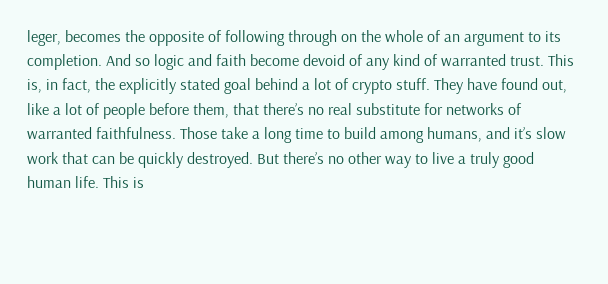leger, becomes the opposite of following through on the whole of an argument to its completion. And so logic and faith become devoid of any kind of warranted trust. This is, in fact, the explicitly stated goal behind a lot of crypto stuff. They have found out, like a lot of people before them, that there’s no real substitute for networks of warranted faithfulness. Those take a long time to build among humans, and it’s slow work that can be quickly destroyed. But there’s no other way to live a truly good human life. This is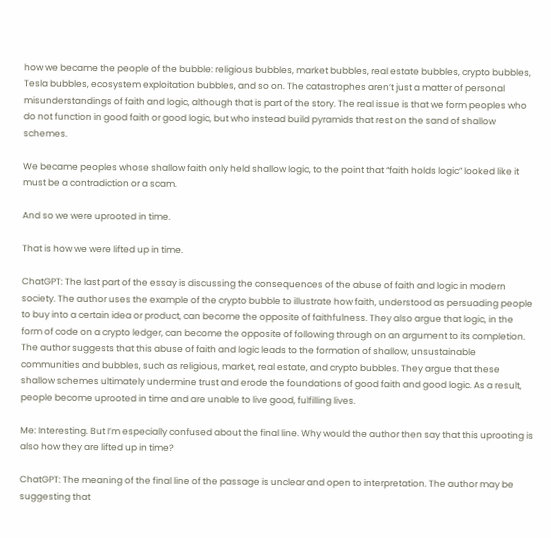how we became the people of the bubble: religious bubbles, market bubbles, real estate bubbles, crypto bubbles, Tesla bubbles, ecosystem exploitation bubbles, and so on. The catastrophes aren’t just a matter of personal misunderstandings of faith and logic, although that is part of the story. The real issue is that we form peoples who do not function in good faith or good logic, but who instead build pyramids that rest on the sand of shallow schemes.

We became peoples whose shallow faith only held shallow logic, to the point that “faith holds logic” looked like it must be a contradiction or a scam.

And so we were uprooted in time.

That is how we were lifted up in time.

ChatGPT: The last part of the essay is discussing the consequences of the abuse of faith and logic in modern society. The author uses the example of the crypto bubble to illustrate how faith, understood as persuading people to buy into a certain idea or product, can become the opposite of faithfulness. They also argue that logic, in the form of code on a crypto ledger, can become the opposite of following through on an argument to its completion. The author suggests that this abuse of faith and logic leads to the formation of shallow, unsustainable communities and bubbles, such as religious, market, real estate, and crypto bubbles. They argue that these shallow schemes ultimately undermine trust and erode the foundations of good faith and good logic. As a result, people become uprooted in time and are unable to live good, fulfilling lives.

Me: Interesting. But I’m especially confused about the final line. Why would the author then say that this uprooting is also how they are lifted up in time?

ChatGPT: The meaning of the final line of the passage is unclear and open to interpretation. The author may be suggesting that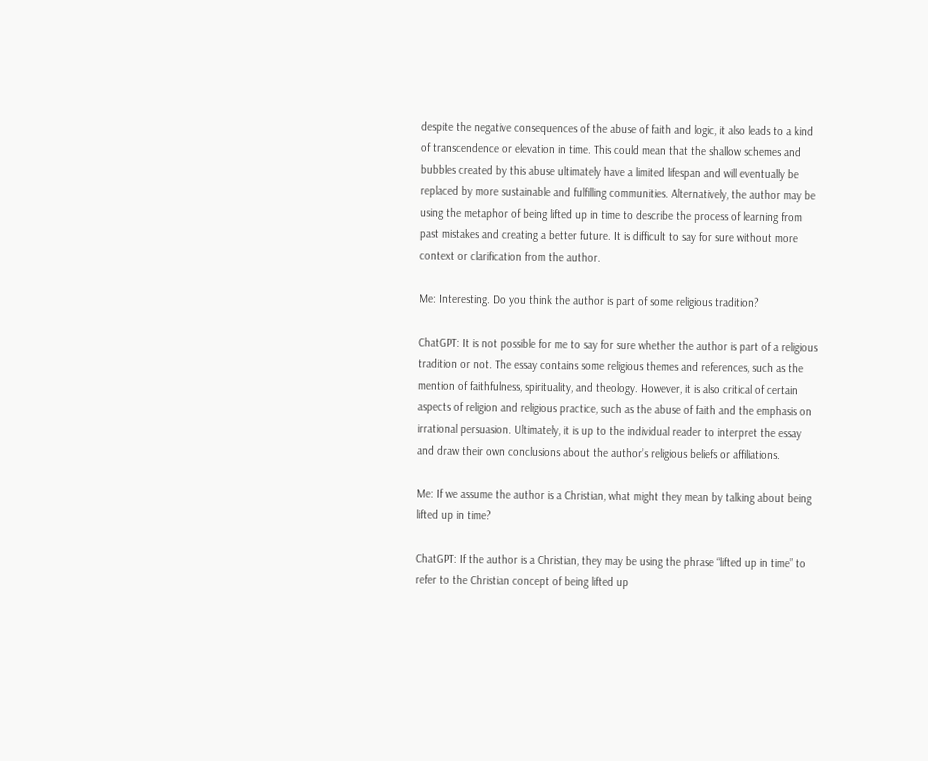despite the negative consequences of the abuse of faith and logic, it also leads to a kind of transcendence or elevation in time. This could mean that the shallow schemes and bubbles created by this abuse ultimately have a limited lifespan and will eventually be replaced by more sustainable and fulfilling communities. Alternatively, the author may be using the metaphor of being lifted up in time to describe the process of learning from past mistakes and creating a better future. It is difficult to say for sure without more context or clarification from the author.

Me: Interesting. Do you think the author is part of some religious tradition?

ChatGPT: It is not possible for me to say for sure whether the author is part of a religious tradition or not. The essay contains some religious themes and references, such as the mention of faithfulness, spirituality, and theology. However, it is also critical of certain aspects of religion and religious practice, such as the abuse of faith and the emphasis on irrational persuasion. Ultimately, it is up to the individual reader to interpret the essay and draw their own conclusions about the author’s religious beliefs or affiliations.

Me: If we assume the author is a Christian, what might they mean by talking about being lifted up in time?

ChatGPT: If the author is a Christian, they may be using the phrase “lifted up in time” to refer to the Christian concept of being lifted up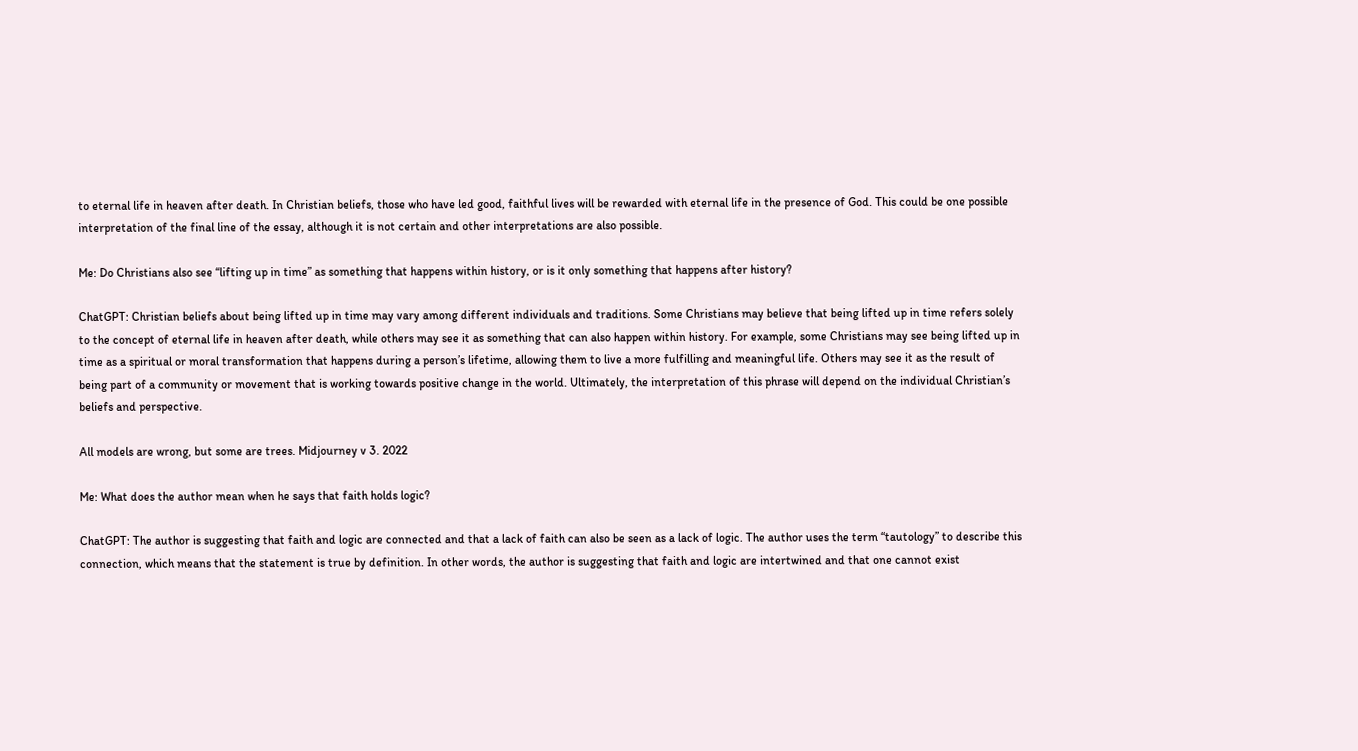to eternal life in heaven after death. In Christian beliefs, those who have led good, faithful lives will be rewarded with eternal life in the presence of God. This could be one possible interpretation of the final line of the essay, although it is not certain and other interpretations are also possible.

Me: Do Christians also see “lifting up in time” as something that happens within history, or is it only something that happens after history?

ChatGPT: Christian beliefs about being lifted up in time may vary among different individuals and traditions. Some Christians may believe that being lifted up in time refers solely to the concept of eternal life in heaven after death, while others may see it as something that can also happen within history. For example, some Christians may see being lifted up in time as a spiritual or moral transformation that happens during a person’s lifetime, allowing them to live a more fulfilling and meaningful life. Others may see it as the result of being part of a community or movement that is working towards positive change in the world. Ultimately, the interpretation of this phrase will depend on the individual Christian’s beliefs and perspective.

All models are wrong, but some are trees. Midjourney v 3. 2022

Me: What does the author mean when he says that faith holds logic?

ChatGPT: The author is suggesting that faith and logic are connected and that a lack of faith can also be seen as a lack of logic. The author uses the term “tautology” to describe this connection, which means that the statement is true by definition. In other words, the author is suggesting that faith and logic are intertwined and that one cannot exist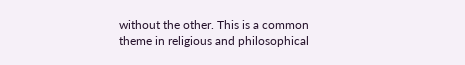without the other. This is a common theme in religious and philosophical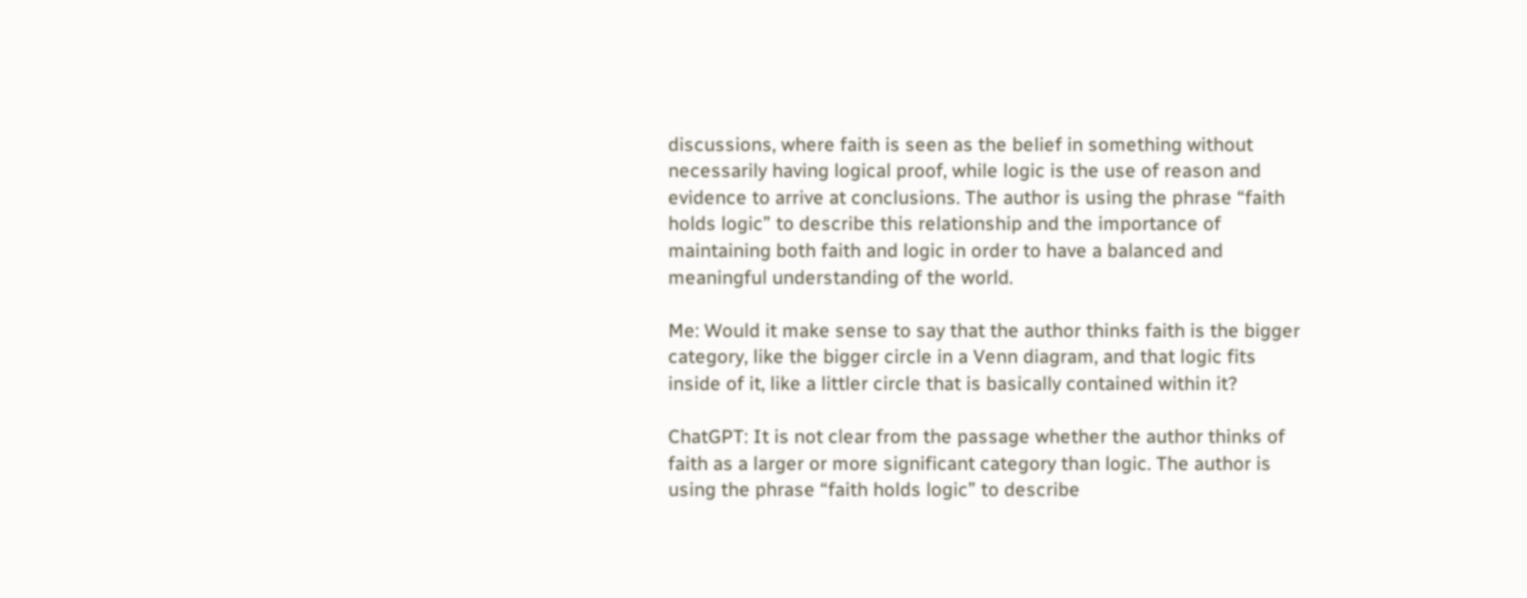discussions, where faith is seen as the belief in something without necessarily having logical proof, while logic is the use of reason and evidence to arrive at conclusions. The author is using the phrase “faith holds logic” to describe this relationship and the importance of maintaining both faith and logic in order to have a balanced and meaningful understanding of the world.

Me: Would it make sense to say that the author thinks faith is the bigger category, like the bigger circle in a Venn diagram, and that logic fits inside of it, like a littler circle that is basically contained within it?

ChatGPT: It is not clear from the passage whether the author thinks of faith as a larger or more significant category than logic. The author is using the phrase “faith holds logic” to describe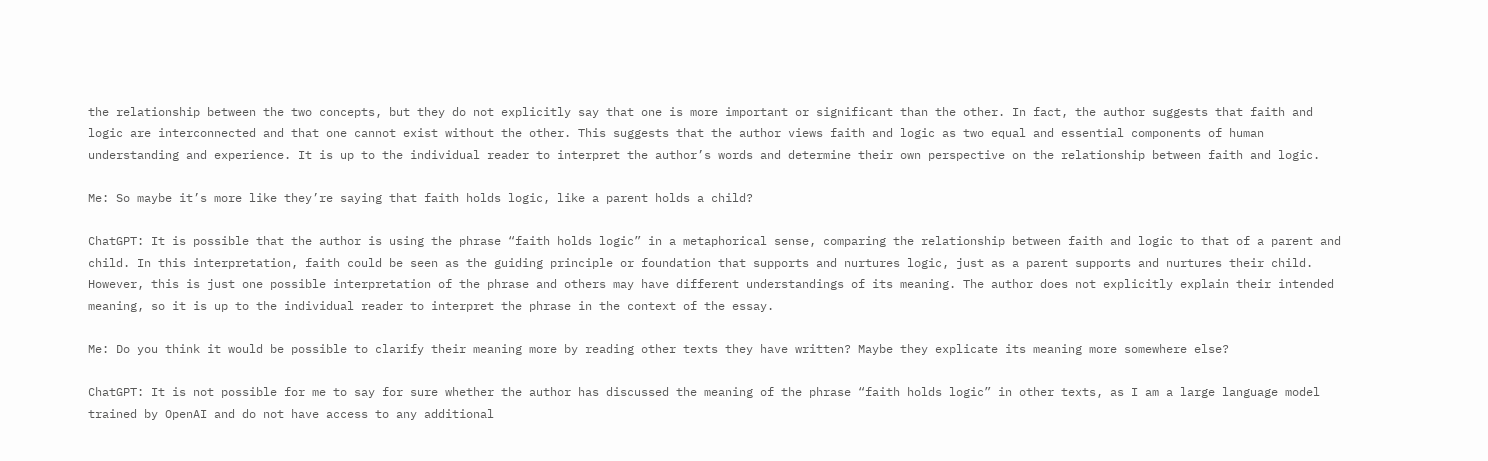the relationship between the two concepts, but they do not explicitly say that one is more important or significant than the other. In fact, the author suggests that faith and logic are interconnected and that one cannot exist without the other. This suggests that the author views faith and logic as two equal and essential components of human understanding and experience. It is up to the individual reader to interpret the author’s words and determine their own perspective on the relationship between faith and logic.

Me: So maybe it’s more like they’re saying that faith holds logic, like a parent holds a child?

ChatGPT: It is possible that the author is using the phrase “faith holds logic” in a metaphorical sense, comparing the relationship between faith and logic to that of a parent and child. In this interpretation, faith could be seen as the guiding principle or foundation that supports and nurtures logic, just as a parent supports and nurtures their child. However, this is just one possible interpretation of the phrase and others may have different understandings of its meaning. The author does not explicitly explain their intended meaning, so it is up to the individual reader to interpret the phrase in the context of the essay.

Me: Do you think it would be possible to clarify their meaning more by reading other texts they have written? Maybe they explicate its meaning more somewhere else?

ChatGPT: It is not possible for me to say for sure whether the author has discussed the meaning of the phrase “faith holds logic” in other texts, as I am a large language model trained by OpenAI and do not have access to any additional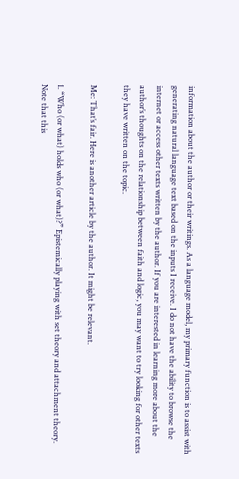information about the author or their writings. As a language model, my primary function is to assist with generating natural language text based on the inputs I receive. I do not have the ability to browse the internet or access other texts written by the author. If you are interested in learning more about the author’s thoughts on the relationship between faith and logic, you may want to try looking for other texts they have written on the topic.

Me: That’s fair. Here is another article by the author. It might be relevant.

1. “Who (or what) holds who (or what)?” Epistemically playing with set theory and attachment theory. Note that this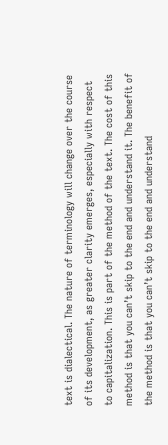text is dialectical. The nature of terminology will change over the course of its development, as greater clarity emerges, especially with respect to capitalization. This is part of the method of the text. The cost of this method is that you can’t skip to the end and understand it. The benefit of the method is that you can’t skip to the end and understand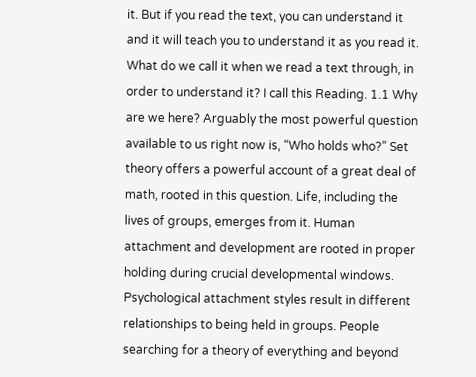it. But if you read the text, you can understand it and it will teach you to understand it as you read it. What do we call it when we read a text through, in order to understand it? I call this Reading. 1.1 Why are we here? Arguably the most powerful question available to us right now is, “Who holds who?” Set theory offers a powerful account of a great deal of math, rooted in this question. Life, including the lives of groups, emerges from it. Human attachment and development are rooted in proper holding during crucial developmental windows. Psychological attachment styles result in different relationships to being held in groups. People searching for a theory of everything and beyond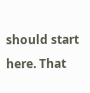should start here. That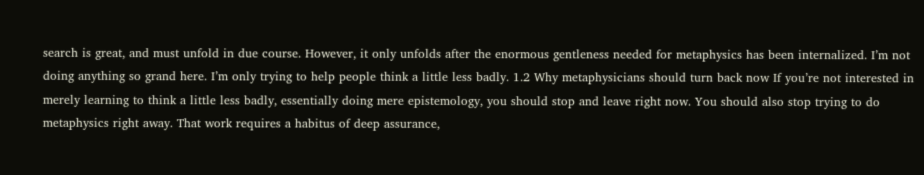search is great, and must unfold in due course. However, it only unfolds after the enormous gentleness needed for metaphysics has been internalized. I’m not doing anything so grand here. I’m only trying to help people think a little less badly. 1.2 Why metaphysicians should turn back now If you’re not interested in merely learning to think a little less badly, essentially doing mere epistemology, you should stop and leave right now. You should also stop trying to do metaphysics right away. That work requires a habitus of deep assurance,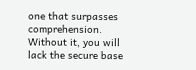one that surpasses comprehension. Without it, you will lack the secure base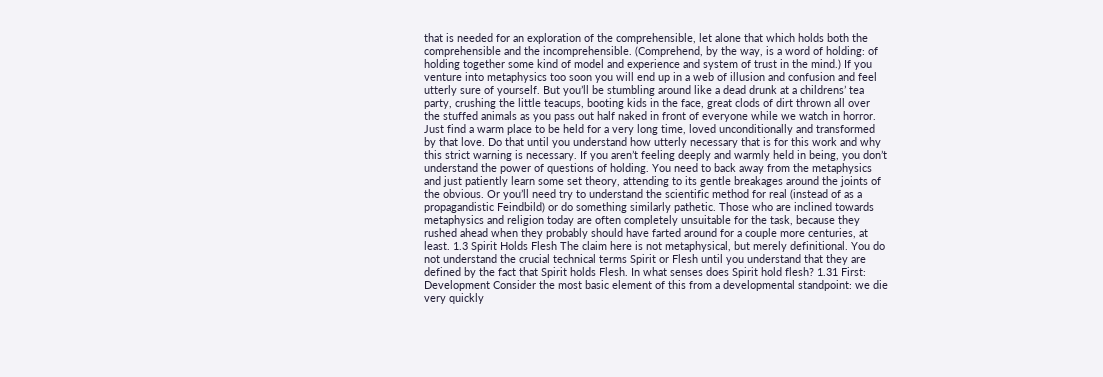that is needed for an exploration of the comprehensible, let alone that which holds both the comprehensible and the incomprehensible. (Comprehend, by the way, is a word of holding: of holding together some kind of model and experience and system of trust in the mind.) If you venture into metaphysics too soon you will end up in a web of illusion and confusion and feel utterly sure of yourself. But you’ll be stumbling around like a dead drunk at a childrens’ tea party, crushing the little teacups, booting kids in the face, great clods of dirt thrown all over the stuffed animals as you pass out half naked in front of everyone while we watch in horror. Just find a warm place to be held for a very long time, loved unconditionally and transformed by that love. Do that until you understand how utterly necessary that is for this work and why this strict warning is necessary. If you aren’t feeling deeply and warmly held in being, you don’t understand the power of questions of holding. You need to back away from the metaphysics and just patiently learn some set theory, attending to its gentle breakages around the joints of the obvious. Or you’ll need try to understand the scientific method for real (instead of as a propagandistic Feindbild) or do something similarly pathetic. Those who are inclined towards metaphysics and religion today are often completely unsuitable for the task, because they rushed ahead when they probably should have farted around for a couple more centuries, at least. 1.3 Spirit Holds Flesh The claim here is not metaphysical, but merely definitional. You do not understand the crucial technical terms Spirit or Flesh until you understand that they are defined by the fact that Spirit holds Flesh. In what senses does Spirit hold flesh? 1.31 First: Development Consider the most basic element of this from a developmental standpoint: we die very quickly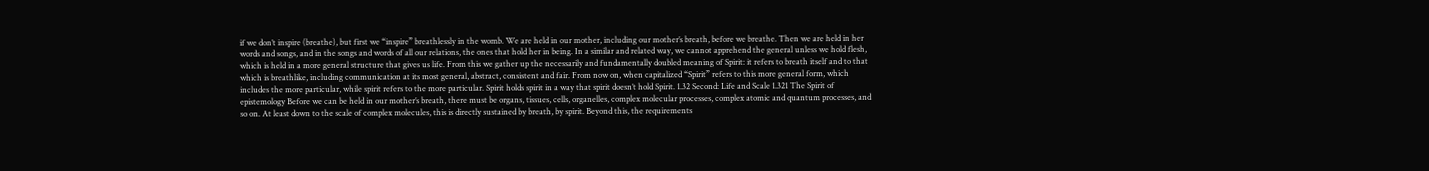if we don’t inspire (breathe), but first we “inspire” breathlessly in the womb. We are held in our mother, including our mother’s breath, before we breathe. Then we are held in her words and songs, and in the songs and words of all our relations, the ones that hold her in being. In a similar and related way, we cannot apprehend the general unless we hold flesh, which is held in a more general structure that gives us life. From this we gather up the necessarily and fundamentally doubled meaning of Spirit: it refers to breath itself and to that which is breathlike, including communication at its most general, abstract, consistent and fair. From now on, when capitalized “Spirit” refers to this more general form, which includes the more particular, while spirit refers to the more particular. Spirit holds spirit in a way that spirit doesn’t hold Spirit. 1.32 Second: Life and Scale 1.321 The Spirit of epistemology Before we can be held in our mother’s breath, there must be organs, tissues, cells, organelles, complex molecular processes, complex atomic and quantum processes, and so on. At least down to the scale of complex molecules, this is directly sustained by breath, by spirit. Beyond this, the requirements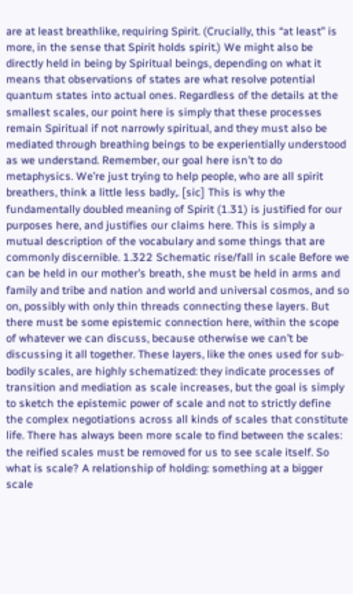are at least breathlike, requiring Spirit. (Crucially, this “at least” is more, in the sense that Spirit holds spirit.) We might also be directly held in being by Spiritual beings, depending on what it means that observations of states are what resolve potential quantum states into actual ones. Regardless of the details at the smallest scales, our point here is simply that these processes remain Spiritual if not narrowly spiritual, and they must also be mediated through breathing beings to be experientially understood as we understand. Remember, our goal here isn’t to do metaphysics. We’re just trying to help people, who are all spirit breathers, think a little less badly,. [sic] This is why the fundamentally doubled meaning of Spirit (1.31) is justified for our purposes here, and justifies our claims here. This is simply a mutual description of the vocabulary and some things that are commonly discernible. 1.322 Schematic rise/fall in scale Before we can be held in our mother’s breath, she must be held in arms and family and tribe and nation and world and universal cosmos, and so on, possibly with only thin threads connecting these layers. But there must be some epistemic connection here, within the scope of whatever we can discuss, because otherwise we can’t be discussing it all together. These layers, like the ones used for sub-bodily scales, are highly schematized: they indicate processes of transition and mediation as scale increases, but the goal is simply to sketch the epistemic power of scale and not to strictly define the complex negotiations across all kinds of scales that constitute life. There has always been more scale to find between the scales: the reified scales must be removed for us to see scale itself. So what is scale? A relationship of holding: something at a bigger scale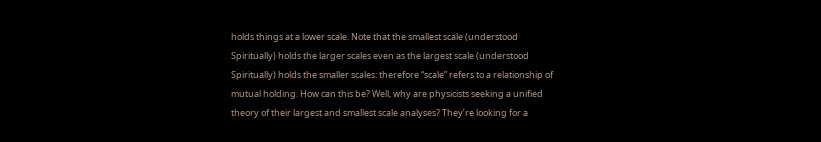holds things at a lower scale. Note that the smallest scale (understood Spiritually) holds the larger scales even as the largest scale (understood Spiritually) holds the smaller scales: therefore “scale” refers to a relationship of mutual holding. How can this be? Well, why are physicists seeking a unified theory of their largest and smallest scale analyses? They’re looking for a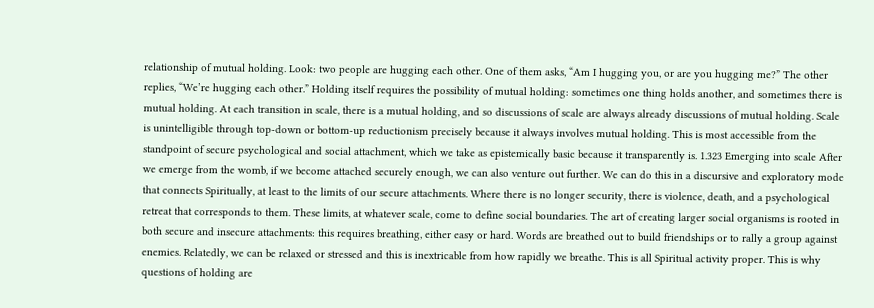relationship of mutual holding. Look: two people are hugging each other. One of them asks, “Am I hugging you, or are you hugging me?” The other replies, “We’re hugging each other.” Holding itself requires the possibility of mutual holding: sometimes one thing holds another, and sometimes there is mutual holding. At each transition in scale, there is a mutual holding, and so discussions of scale are always already discussions of mutual holding. Scale is unintelligible through top-down or bottom-up reductionism precisely because it always involves mutual holding. This is most accessible from the standpoint of secure psychological and social attachment, which we take as epistemically basic because it transparently is. 1.323 Emerging into scale After we emerge from the womb, if we become attached securely enough, we can also venture out further. We can do this in a discursive and exploratory mode that connects Spiritually, at least to the limits of our secure attachments. Where there is no longer security, there is violence, death, and a psychological retreat that corresponds to them. These limits, at whatever scale, come to define social boundaries. The art of creating larger social organisms is rooted in both secure and insecure attachments: this requires breathing, either easy or hard. Words are breathed out to build friendships or to rally a group against enemies. Relatedly, we can be relaxed or stressed and this is inextricable from how rapidly we breathe. This is all Spiritual activity proper. This is why questions of holding are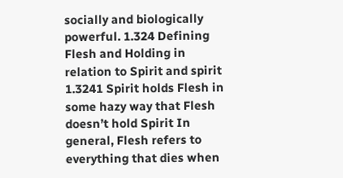socially and biologically powerful. 1.324 Defining Flesh and Holding in relation to Spirit and spirit 1.3241 Spirit holds Flesh in some hazy way that Flesh doesn’t hold Spirit In general, Flesh refers to everything that dies when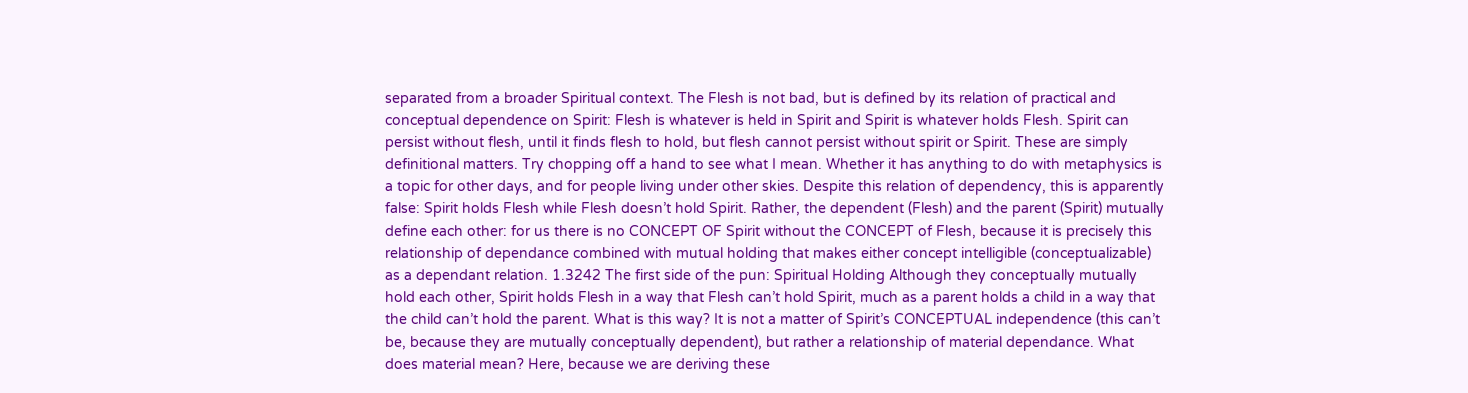separated from a broader Spiritual context. The Flesh is not bad, but is defined by its relation of practical and conceptual dependence on Spirit: Flesh is whatever is held in Spirit and Spirit is whatever holds Flesh. Spirit can persist without flesh, until it finds flesh to hold, but flesh cannot persist without spirit or Spirit. These are simply definitional matters. Try chopping off a hand to see what I mean. Whether it has anything to do with metaphysics is a topic for other days, and for people living under other skies. Despite this relation of dependency, this is apparently false: Spirit holds Flesh while Flesh doesn’t hold Spirit. Rather, the dependent (Flesh) and the parent (Spirit) mutually define each other: for us there is no CONCEPT OF Spirit without the CONCEPT of Flesh, because it is precisely this relationship of dependance combined with mutual holding that makes either concept intelligible (conceptualizable) as a dependant relation. 1.3242 The first side of the pun: Spiritual Holding Although they conceptually mutually hold each other, Spirit holds Flesh in a way that Flesh can’t hold Spirit, much as a parent holds a child in a way that the child can’t hold the parent. What is this way? It is not a matter of Spirit’s CONCEPTUAL independence (this can’t be, because they are mutually conceptually dependent), but rather a relationship of material dependance. What does material mean? Here, because we are deriving these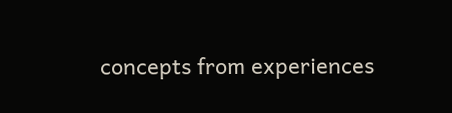concepts from experiences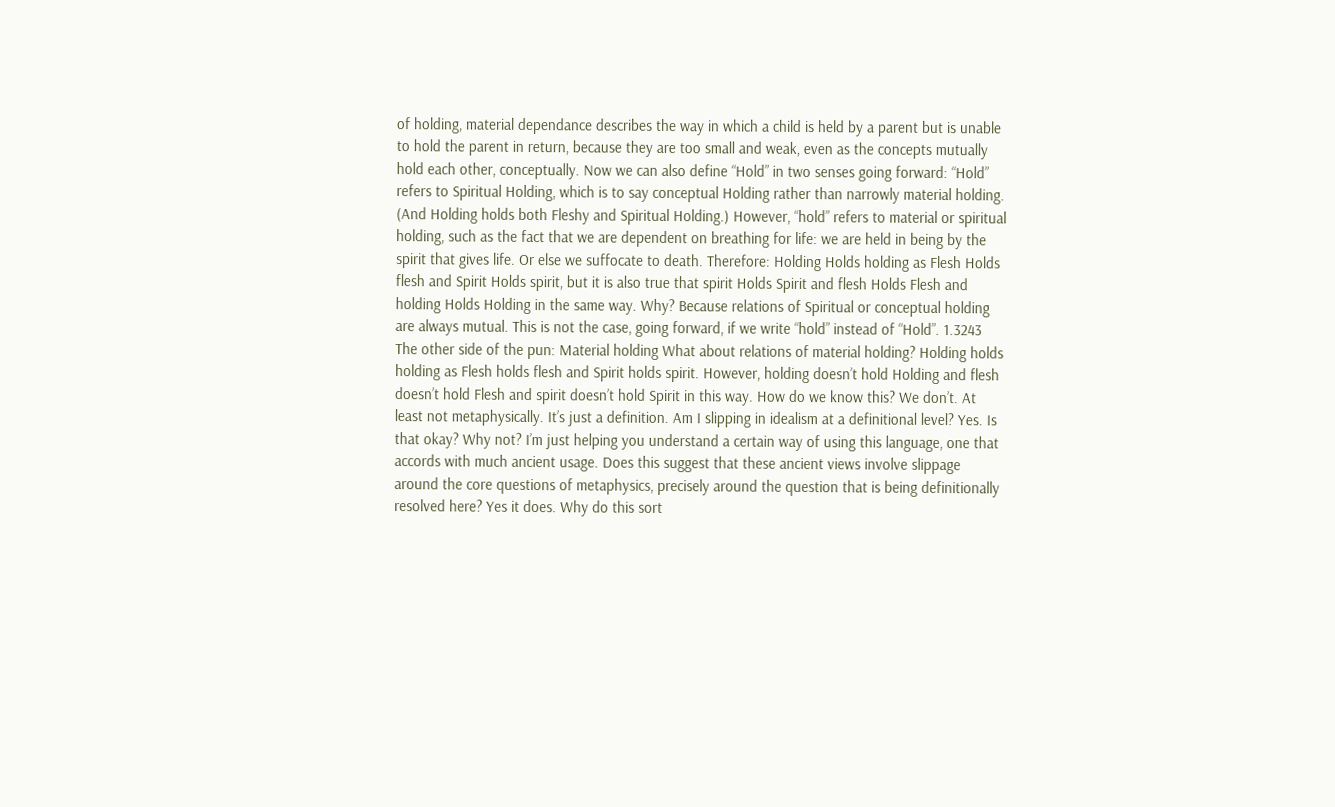of holding, material dependance describes the way in which a child is held by a parent but is unable to hold the parent in return, because they are too small and weak, even as the concepts mutually hold each other, conceptually. Now we can also define “Hold” in two senses going forward: “Hold” refers to Spiritual Holding, which is to say conceptual Holding rather than narrowly material holding. (And Holding holds both Fleshy and Spiritual Holding.) However, “hold” refers to material or spiritual holding, such as the fact that we are dependent on breathing for life: we are held in being by the spirit that gives life. Or else we suffocate to death. Therefore: Holding Holds holding as Flesh Holds flesh and Spirit Holds spirit, but it is also true that spirit Holds Spirit and flesh Holds Flesh and holding Holds Holding in the same way. Why? Because relations of Spiritual or conceptual holding are always mutual. This is not the case, going forward, if we write “hold” instead of “Hold”. 1.3243 The other side of the pun: Material holding What about relations of material holding? Holding holds holding as Flesh holds flesh and Spirit holds spirit. However, holding doesn’t hold Holding and flesh doesn’t hold Flesh and spirit doesn’t hold Spirit in this way. How do we know this? We don’t. At least not metaphysically. It’s just a definition. Am I slipping in idealism at a definitional level? Yes. Is that okay? Why not? I’m just helping you understand a certain way of using this language, one that accords with much ancient usage. Does this suggest that these ancient views involve slippage around the core questions of metaphysics, precisely around the question that is being definitionally resolved here? Yes it does. Why do this sort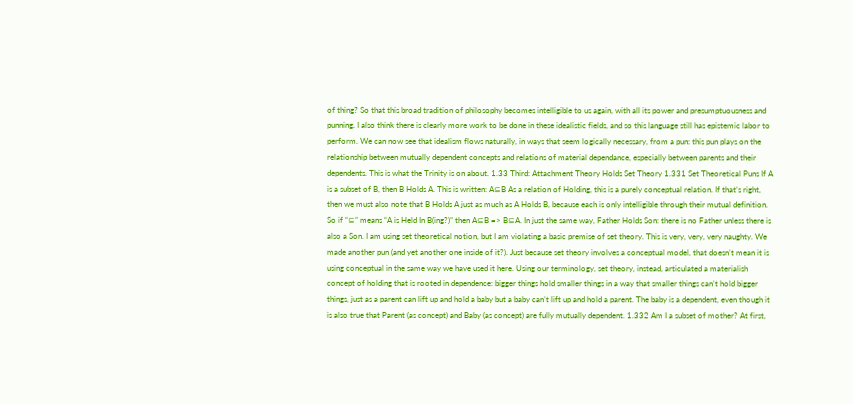of thing? So that this broad tradition of philosophy becomes intelligible to us again, with all its power and presumptuousness and punning. I also think there is clearly more work to be done in these idealistic fields, and so this language still has epistemic labor to perform. We can now see that idealism flows naturally, in ways that seem logically necessary, from a pun: this pun plays on the relationship between mutually dependent concepts and relations of material dependance, especially between parents and their dependents. This is what the Trinity is on about. 1.33 Third: Attachment Theory Holds Set Theory 1.331 Set Theoretical Puns If A is a subset of B, then B Holds A. This is written: A⊆B As a relation of Holding, this is a purely conceptual relation. If that’s right, then we must also note that B Holds A just as much as A Holds B, because each is only intelligible through their mutual definition. So if “⊆” means “A is Held In B(ing?)” then A⊆B => B⊆A. In just the same way, Father Holds Son: there is no Father unless there is also a Son. I am using set theoretical notion, but I am violating a basic premise of set theory. This is very, very, very naughty. We made another pun (and yet another one inside of it?). Just because set theory involves a conceptual model, that doesn’t mean it is using conceptual in the same way we have used it here. Using our terminology, set theory, instead, articulated a materialish concept of holding that is rooted in dependence: bigger things hold smaller things in a way that smaller things can’t hold bigger things, just as a parent can lift up and hold a baby but a baby can’t lift up and hold a parent. The baby is a dependent, even though it is also true that Parent (as concept) and Baby (as concept) are fully mutually dependent. 1.332 Am I a subset of mother? At first,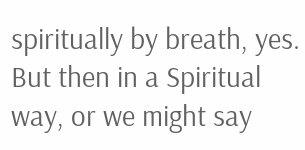spiritually by breath, yes. But then in a Spiritual way, or we might say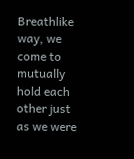Breathlike way, we come to mutually hold each other just as we were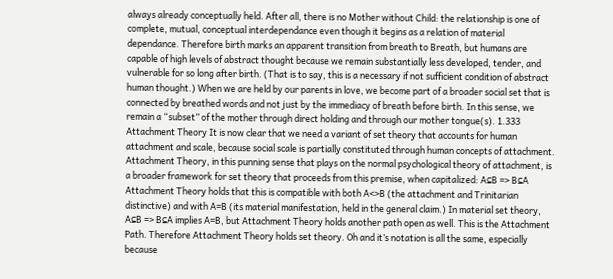always already conceptually held. After all, there is no Mother without Child: the relationship is one of complete, mutual, conceptual interdependance even though it begins as a relation of material dependance. Therefore birth marks an apparent transition from breath to Breath, but humans are capable of high levels of abstract thought because we remain substantially less developed, tender, and vulnerable for so long after birth. (That is to say, this is a necessary if not sufficient condition of abstract human thought.) When we are held by our parents in love, we become part of a broader social set that is connected by breathed words and not just by the immediacy of breath before birth. In this sense, we remain a “subset” of the mother through direct holding and through our mother tongue(s). 1.333 Attachment Theory It is now clear that we need a variant of set theory that accounts for human attachment and scale, because social scale is partially constituted through human concepts of attachment. Attachment Theory, in this punning sense that plays on the normal psychological theory of attachment, is a broader framework for set theory that proceeds from this premise, when capitalized: A⊆B => B⊆A Attachment Theory holds that this is compatible with both A<>B (the attachment and Trinitarian distinctive) and with A=B (its material manifestation, held in the general claim.) In material set theory, A⊆B => B⊆A implies A=B, but Attachment Theory holds another path open as well. This is the Attachment Path. Therefore Attachment Theory holds set theory. Oh and it’s notation is all the same, especially because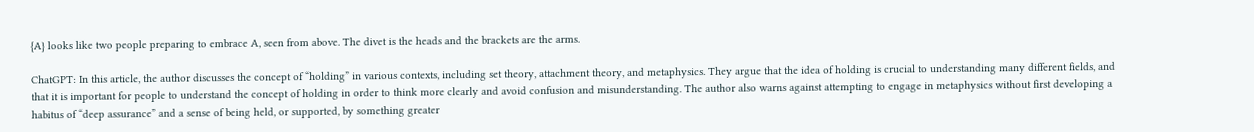{A} looks like two people preparing to embrace A, seen from above. The divet is the heads and the brackets are the arms.

ChatGPT: In this article, the author discusses the concept of “holding” in various contexts, including set theory, attachment theory, and metaphysics. They argue that the idea of holding is crucial to understanding many different fields, and that it is important for people to understand the concept of holding in order to think more clearly and avoid confusion and misunderstanding. The author also warns against attempting to engage in metaphysics without first developing a habitus of “deep assurance” and a sense of being held, or supported, by something greater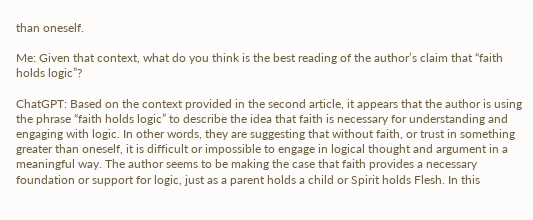than oneself.

Me: Given that context, what do you think is the best reading of the author’s claim that “faith holds logic”?

ChatGPT: Based on the context provided in the second article, it appears that the author is using the phrase “faith holds logic” to describe the idea that faith is necessary for understanding and engaging with logic. In other words, they are suggesting that without faith, or trust in something greater than oneself, it is difficult or impossible to engage in logical thought and argument in a meaningful way. The author seems to be making the case that faith provides a necessary foundation or support for logic, just as a parent holds a child or Spirit holds Flesh. In this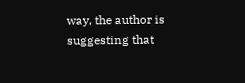way, the author is suggesting that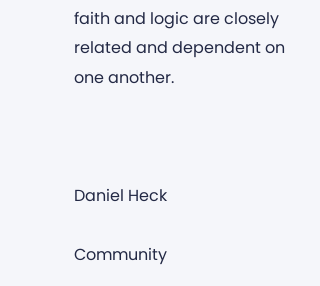faith and logic are closely related and dependent on one another.



Daniel Heck

Community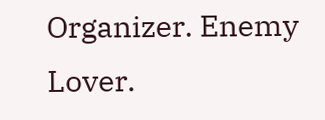Organizer. Enemy Lover.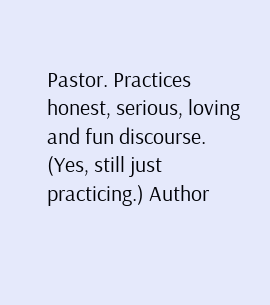Pastor. Practices honest, serious, loving and fun discourse. (Yes, still just practicing.) Author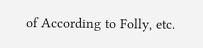of According to Folly, etc.